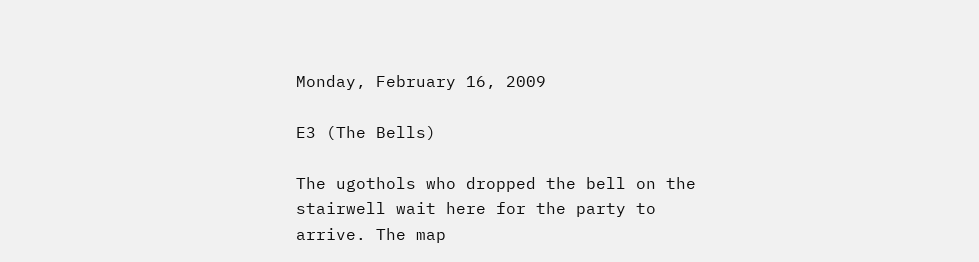Monday, February 16, 2009

E3 (The Bells)

The ugothols who dropped the bell on the stairwell wait here for the party to arrive. The map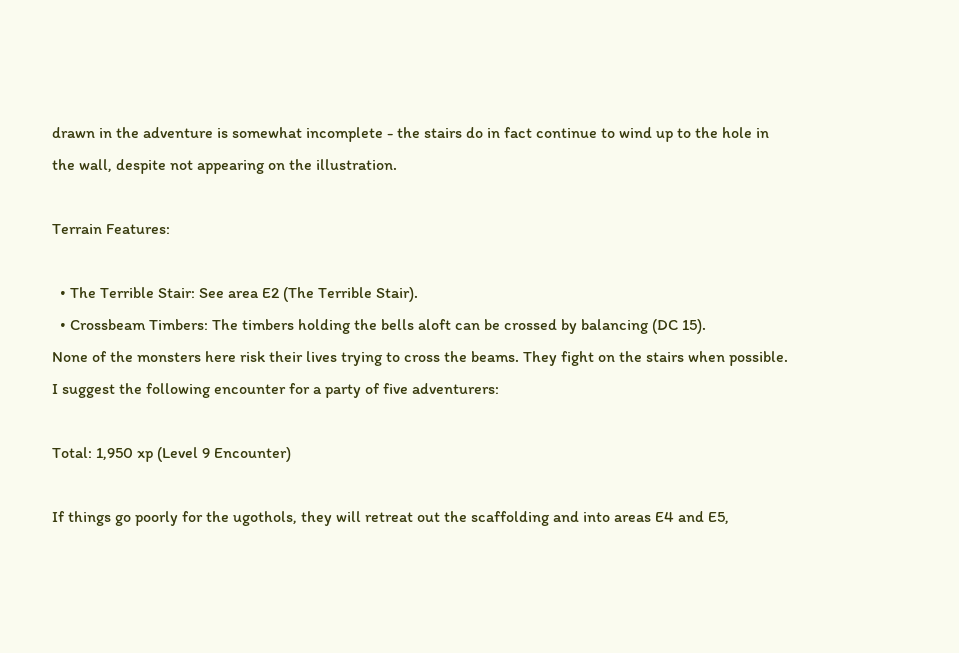drawn in the adventure is somewhat incomplete - the stairs do in fact continue to wind up to the hole in the wall, despite not appearing on the illustration.

Terrain Features:

  • The Terrible Stair: See area E2 (The Terrible Stair).
  • Crossbeam Timbers: The timbers holding the bells aloft can be crossed by balancing (DC 15).
None of the monsters here risk their lives trying to cross the beams. They fight on the stairs when possible. I suggest the following encounter for a party of five adventurers:

Total: 1,950 xp (Level 9 Encounter)

If things go poorly for the ugothols, they will retreat out the scaffolding and into areas E4 and E5,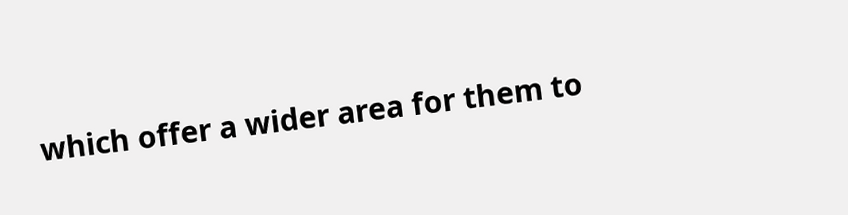which offer a wider area for them to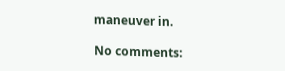maneuver in.

No comments: